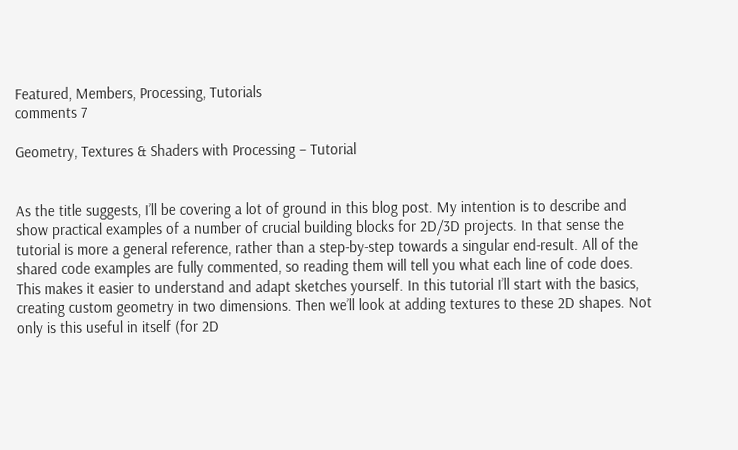Featured, Members, Processing, Tutorials
comments 7

Geometry, Textures & Shaders with Processing – Tutorial


As the title suggests, I’ll be covering a lot of ground in this blog post. My intention is to describe and show practical examples of a number of crucial building blocks for 2D/3D projects. In that sense the tutorial is more a general reference, rather than a step-by-step towards a singular end-result. All of the shared code examples are fully commented, so reading them will tell you what each line of code does. This makes it easier to understand and adapt sketches yourself. In this tutorial I’ll start with the basics, creating custom geometry in two dimensions. Then we’ll look at adding textures to these 2D shapes. Not only is this useful in itself (for 2D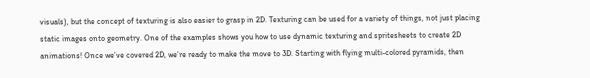visuals), but the concept of texturing is also easier to grasp in 2D. Texturing can be used for a variety of things, not just placing static images onto geometry. One of the examples shows you how to use dynamic texturing and spritesheets to create 2D animations! Once we’ve covered 2D, we’re ready to make the move to 3D. Starting with flying multi-colored pyramids, then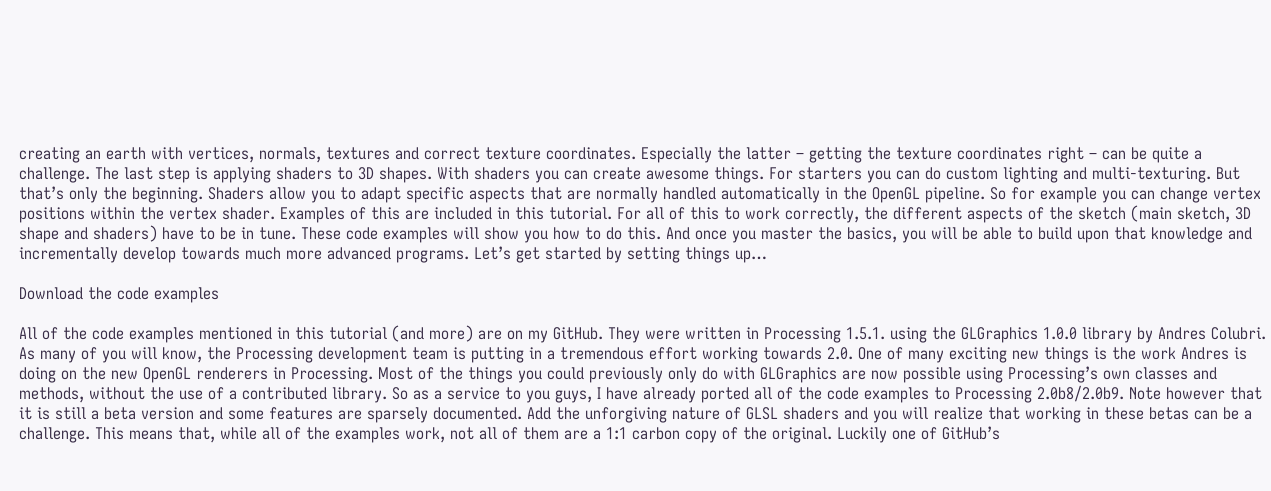creating an earth with vertices, normals, textures and correct texture coordinates. Especially the latter – getting the texture coordinates right – can be quite a challenge. The last step is applying shaders to 3D shapes. With shaders you can create awesome things. For starters you can do custom lighting and multi-texturing. But that’s only the beginning. Shaders allow you to adapt specific aspects that are normally handled automatically in the OpenGL pipeline. So for example you can change vertex positions within the vertex shader. Examples of this are included in this tutorial. For all of this to work correctly, the different aspects of the sketch (main sketch, 3D shape and shaders) have to be in tune. These code examples will show you how to do this. And once you master the basics, you will be able to build upon that knowledge and incrementally develop towards much more advanced programs. Let’s get started by setting things up…

Download the code examples

All of the code examples mentioned in this tutorial (and more) are on my GitHub. They were written in Processing 1.5.1. using the GLGraphics 1.0.0 library by Andres Colubri. As many of you will know, the Processing development team is putting in a tremendous effort working towards 2.0. One of many exciting new things is the work Andres is doing on the new OpenGL renderers in Processing. Most of the things you could previously only do with GLGraphics are now possible using Processing’s own classes and methods, without the use of a contributed library. So as a service to you guys, I have already ported all of the code examples to Processing 2.0b8/2.0b9. Note however that it is still a beta version and some features are sparsely documented. Add the unforgiving nature of GLSL shaders and you will realize that working in these betas can be a challenge. This means that, while all of the examples work, not all of them are a 1:1 carbon copy of the original. Luckily one of GitHub’s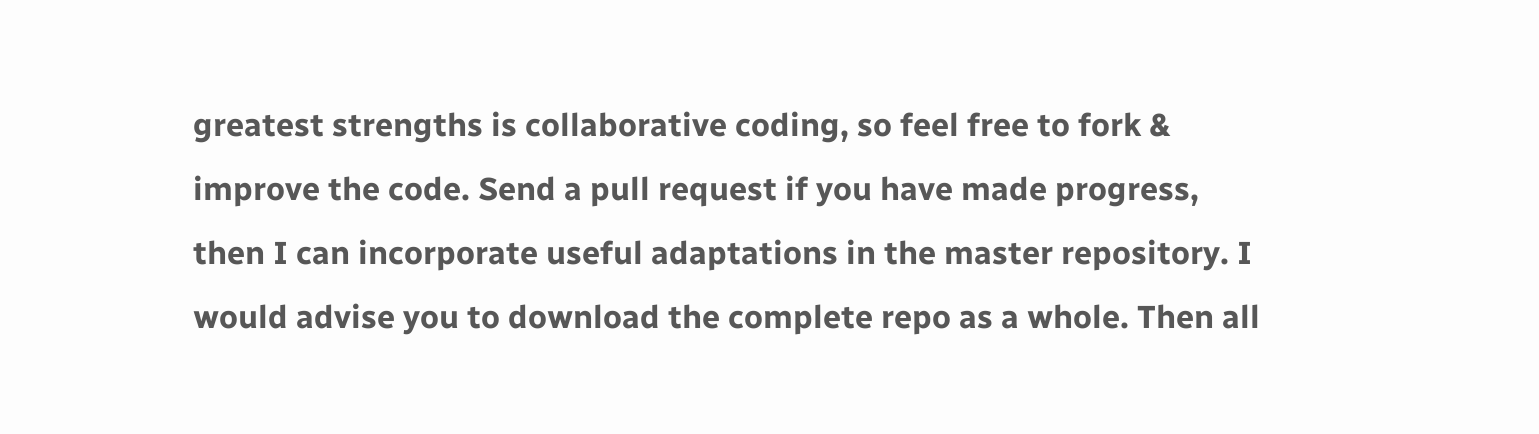greatest strengths is collaborative coding, so feel free to fork & improve the code. Send a pull request if you have made progress, then I can incorporate useful adaptations in the master repository. I would advise you to download the complete repo as a whole. Then all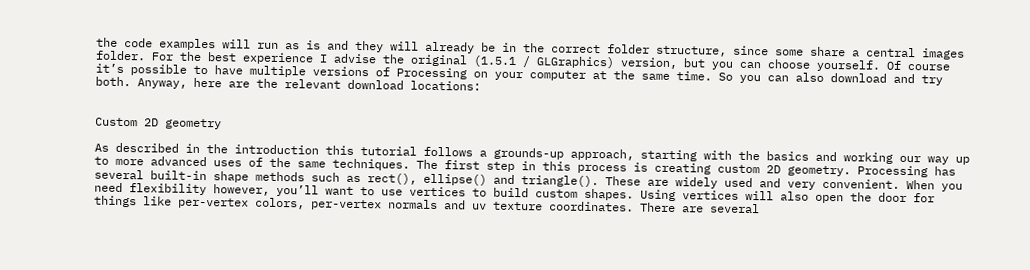the code examples will run as is and they will already be in the correct folder structure, since some share a central images folder. For the best experience I advise the original (1.5.1 / GLGraphics) version, but you can choose yourself. Of course it’s possible to have multiple versions of Processing on your computer at the same time. So you can also download and try both. Anyway, here are the relevant download locations:


Custom 2D geometry

As described in the introduction this tutorial follows a grounds-up approach, starting with the basics and working our way up to more advanced uses of the same techniques. The first step in this process is creating custom 2D geometry. Processing has several built-in shape methods such as rect(), ellipse() and triangle(). These are widely used and very convenient. When you need flexibility however, you’ll want to use vertices to build custom shapes. Using vertices will also open the door for things like per-vertex colors, per-vertex normals and uv texture coordinates. There are several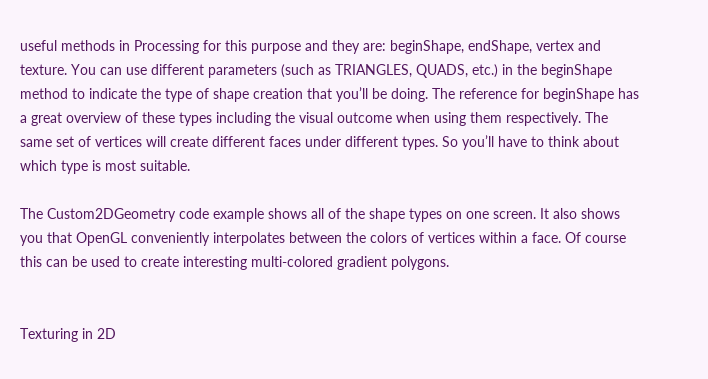useful methods in Processing for this purpose and they are: beginShape, endShape, vertex and texture. You can use different parameters (such as TRIANGLES, QUADS, etc.) in the beginShape method to indicate the type of shape creation that you’ll be doing. The reference for beginShape has a great overview of these types including the visual outcome when using them respectively. The same set of vertices will create different faces under different types. So you’ll have to think about which type is most suitable.

The Custom2DGeometry code example shows all of the shape types on one screen. It also shows you that OpenGL conveniently interpolates between the colors of vertices within a face. Of course this can be used to create interesting multi-colored gradient polygons.


Texturing in 2D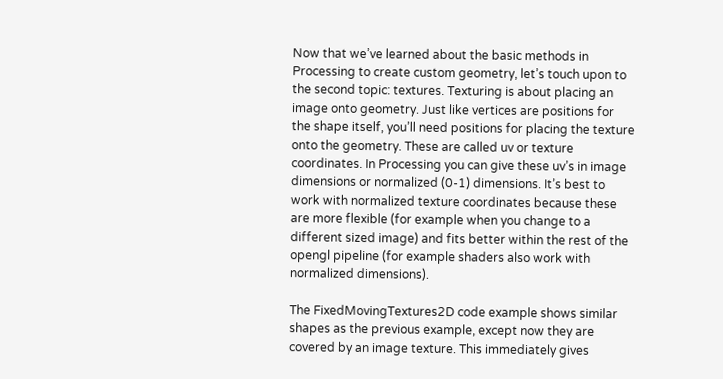Now that we’ve learned about the basic methods in Processing to create custom geometry, let’s touch upon to the second topic: textures. Texturing is about placing an image onto geometry. Just like vertices are positions for the shape itself, you’ll need positions for placing the texture onto the geometry. These are called uv or texture coordinates. In Processing you can give these uv’s in image dimensions or normalized (0-1) dimensions. It’s best to work with normalized texture coordinates because these are more flexible (for example when you change to a different sized image) and fits better within the rest of the opengl pipeline (for example shaders also work with normalized dimensions).

The FixedMovingTextures2D code example shows similar shapes as the previous example, except now they are covered by an image texture. This immediately gives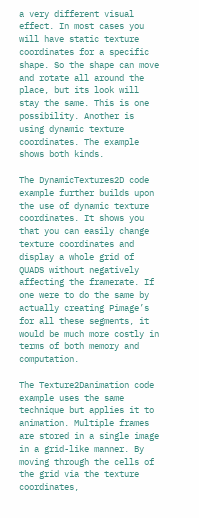a very different visual effect. In most cases you will have static texture coordinates for a specific shape. So the shape can move and rotate all around the place, but its look will stay the same. This is one possibility. Another is using dynamic texture coordinates. The example shows both kinds.

The DynamicTextures2D code example further builds upon the use of dynamic texture coordinates. It shows you that you can easily change texture coordinates and display a whole grid of QUADS without negatively affecting the framerate. If one were to do the same by actually creating Pimage’s for all these segments, it would be much more costly in terms of both memory and computation.

The Texture2Danimation code example uses the same technique but applies it to animation. Multiple frames are stored in a single image in a grid-like manner. By moving through the cells of the grid via the texture coordinates,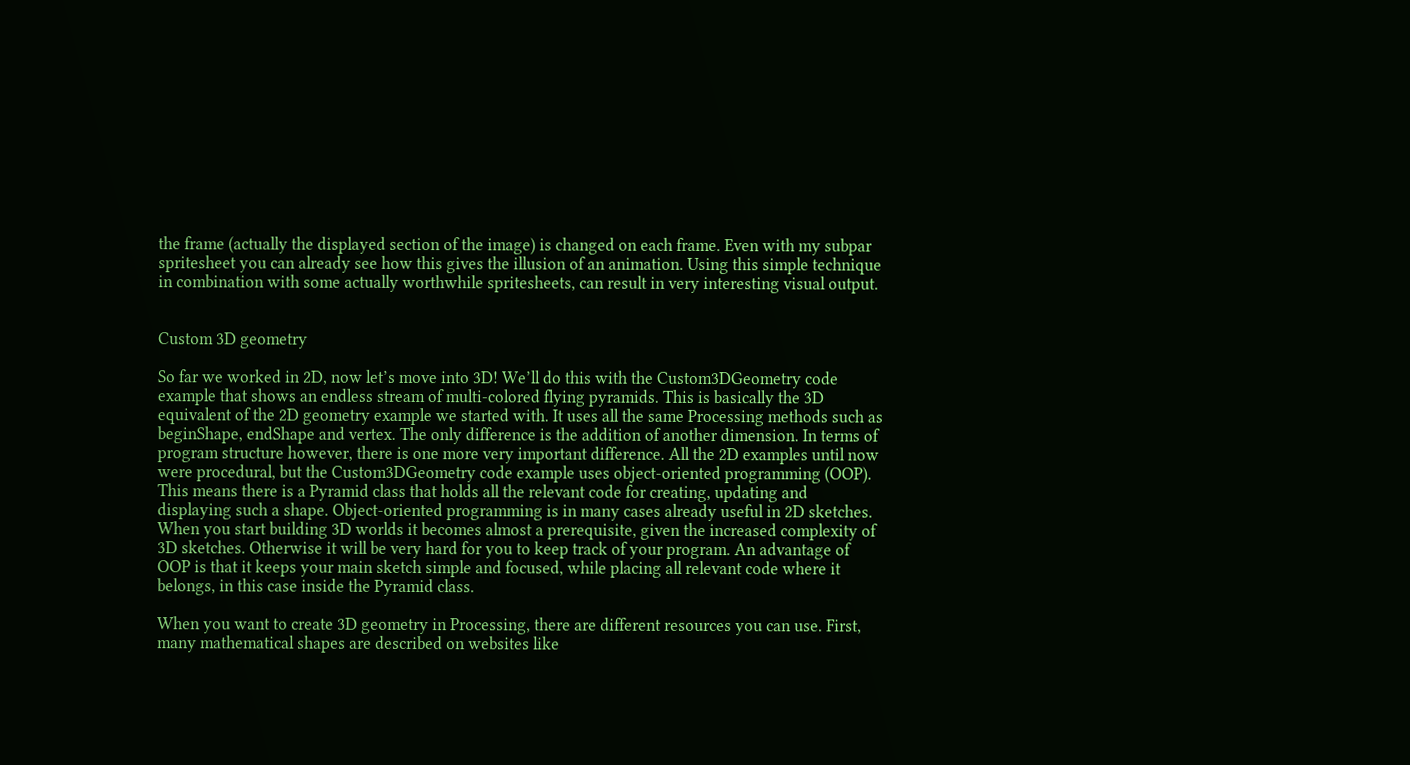the frame (actually the displayed section of the image) is changed on each frame. Even with my subpar spritesheet you can already see how this gives the illusion of an animation. Using this simple technique in combination with some actually worthwhile spritesheets, can result in very interesting visual output.


Custom 3D geometry

So far we worked in 2D, now let’s move into 3D! We’ll do this with the Custom3DGeometry code example that shows an endless stream of multi-colored flying pyramids. This is basically the 3D equivalent of the 2D geometry example we started with. It uses all the same Processing methods such as beginShape, endShape and vertex. The only difference is the addition of another dimension. In terms of program structure however, there is one more very important difference. All the 2D examples until now were procedural, but the Custom3DGeometry code example uses object-oriented programming (OOP). This means there is a Pyramid class that holds all the relevant code for creating, updating and displaying such a shape. Object-oriented programming is in many cases already useful in 2D sketches. When you start building 3D worlds it becomes almost a prerequisite, given the increased complexity of 3D sketches. Otherwise it will be very hard for you to keep track of your program. An advantage of OOP is that it keeps your main sketch simple and focused, while placing all relevant code where it belongs, in this case inside the Pyramid class.

When you want to create 3D geometry in Processing, there are different resources you can use. First, many mathematical shapes are described on websites like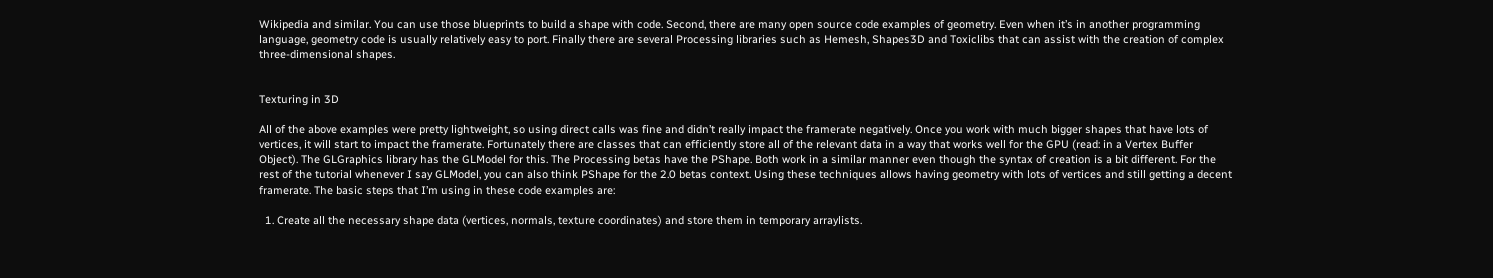Wikipedia and similar. You can use those blueprints to build a shape with code. Second, there are many open source code examples of geometry. Even when it’s in another programming language, geometry code is usually relatively easy to port. Finally there are several Processing libraries such as Hemesh, Shapes3D and Toxiclibs that can assist with the creation of complex three-dimensional shapes.


Texturing in 3D

All of the above examples were pretty lightweight, so using direct calls was fine and didn’t really impact the framerate negatively. Once you work with much bigger shapes that have lots of vertices, it will start to impact the framerate. Fortunately there are classes that can efficiently store all of the relevant data in a way that works well for the GPU (read: in a Vertex Buffer Object). The GLGraphics library has the GLModel for this. The Processing betas have the PShape. Both work in a similar manner even though the syntax of creation is a bit different. For the rest of the tutorial whenever I say GLModel, you can also think PShape for the 2.0 betas context. Using these techniques allows having geometry with lots of vertices and still getting a decent framerate. The basic steps that I’m using in these code examples are:

  1. Create all the necessary shape data (vertices, normals, texture coordinates) and store them in temporary arraylists.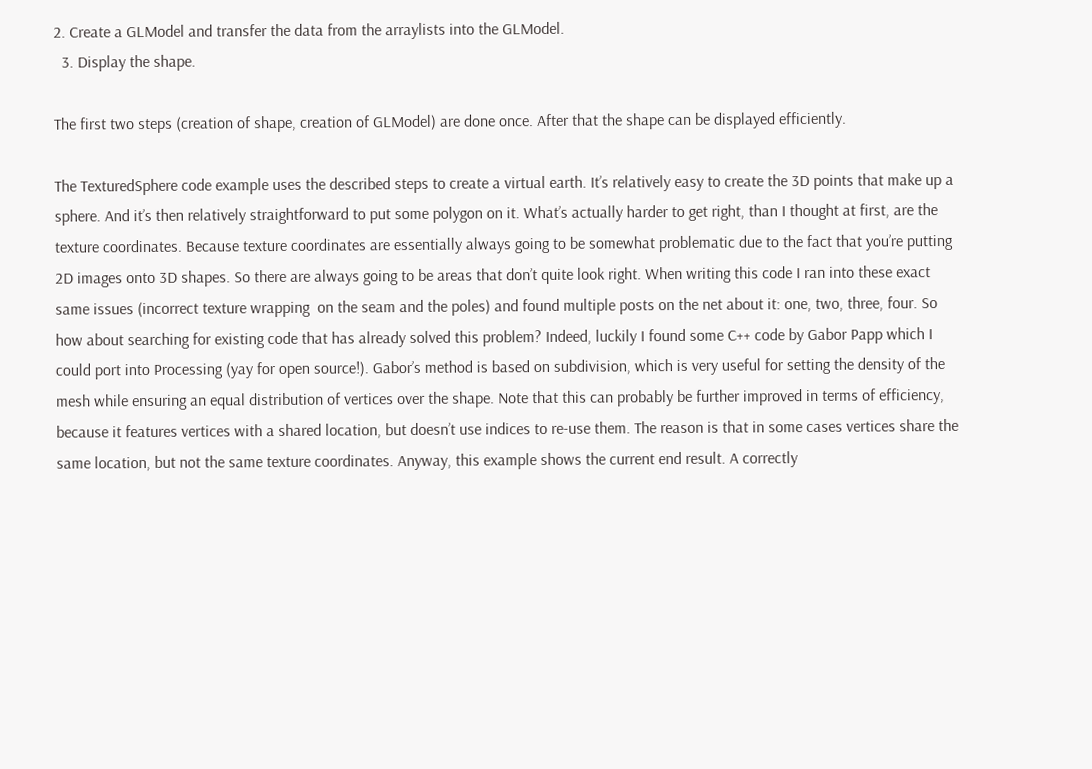2. Create a GLModel and transfer the data from the arraylists into the GLModel.
  3. Display the shape.

The first two steps (creation of shape, creation of GLModel) are done once. After that the shape can be displayed efficiently.

The TexturedSphere code example uses the described steps to create a virtual earth. It’s relatively easy to create the 3D points that make up a sphere. And it’s then relatively straightforward to put some polygon on it. What’s actually harder to get right, than I thought at first, are the texture coordinates. Because texture coordinates are essentially always going to be somewhat problematic due to the fact that you’re putting 2D images onto 3D shapes. So there are always going to be areas that don’t quite look right. When writing this code I ran into these exact same issues (incorrect texture wrapping  on the seam and the poles) and found multiple posts on the net about it: one, two, three, four. So how about searching for existing code that has already solved this problem? Indeed, luckily I found some C++ code by Gabor Papp which I could port into Processing (yay for open source!). Gabor’s method is based on subdivision, which is very useful for setting the density of the mesh while ensuring an equal distribution of vertices over the shape. Note that this can probably be further improved in terms of efficiency, because it features vertices with a shared location, but doesn’t use indices to re-use them. The reason is that in some cases vertices share the same location, but not the same texture coordinates. Anyway, this example shows the current end result. A correctly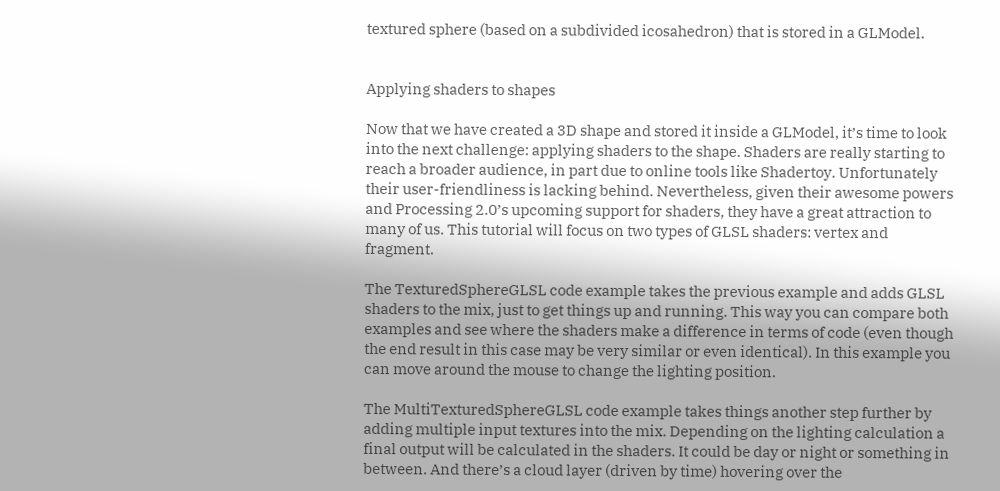textured sphere (based on a subdivided icosahedron) that is stored in a GLModel.


Applying shaders to shapes

Now that we have created a 3D shape and stored it inside a GLModel, it’s time to look into the next challenge: applying shaders to the shape. Shaders are really starting to reach a broader audience, in part due to online tools like Shadertoy. Unfortunately their user-friendliness is lacking behind. Nevertheless, given their awesome powers and Processing 2.0’s upcoming support for shaders, they have a great attraction to many of us. This tutorial will focus on two types of GLSL shaders: vertex and fragment.

The TexturedSphereGLSL code example takes the previous example and adds GLSL shaders to the mix, just to get things up and running. This way you can compare both examples and see where the shaders make a difference in terms of code (even though the end result in this case may be very similar or even identical). In this example you can move around the mouse to change the lighting position.

The MultiTexturedSphereGLSL code example takes things another step further by adding multiple input textures into the mix. Depending on the lighting calculation a final output will be calculated in the shaders. It could be day or night or something in between. And there’s a cloud layer (driven by time) hovering over the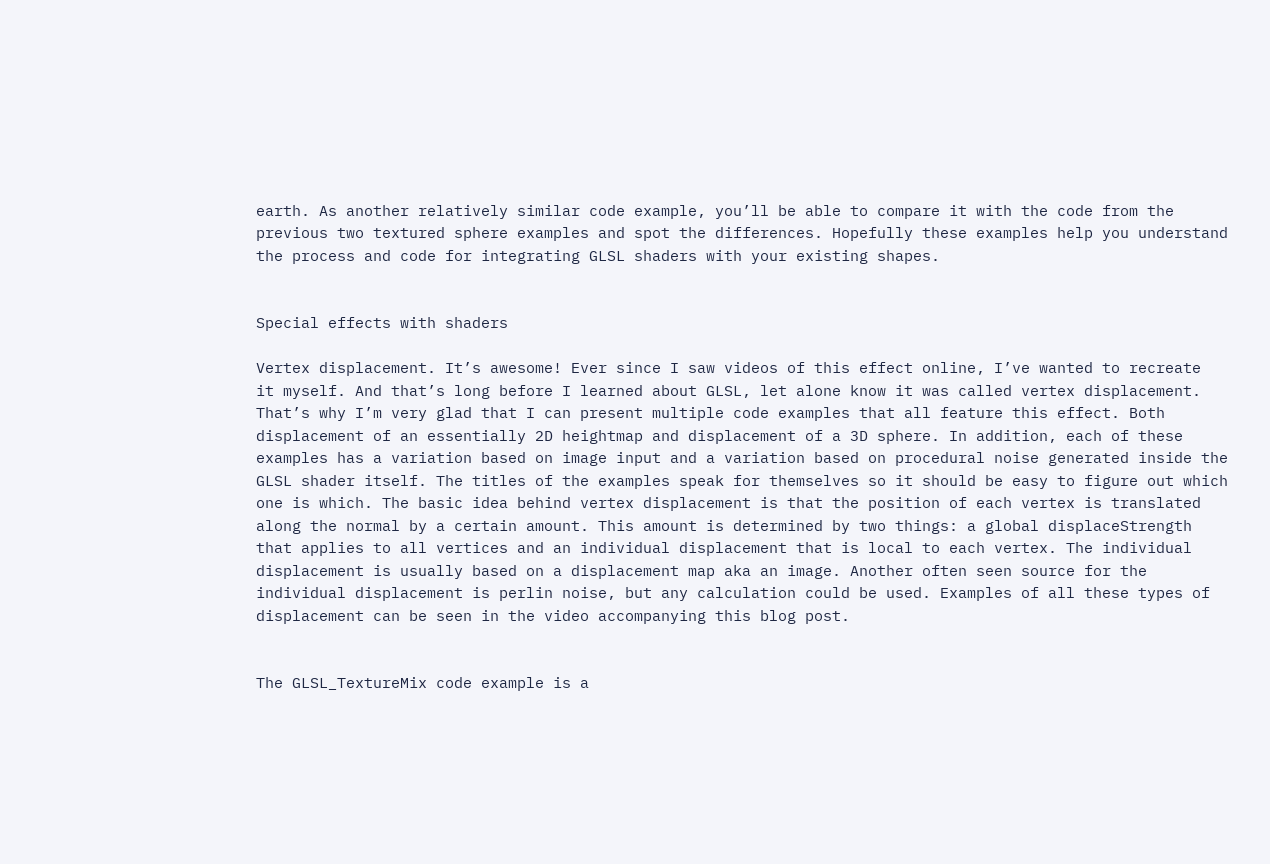earth. As another relatively similar code example, you’ll be able to compare it with the code from the previous two textured sphere examples and spot the differences. Hopefully these examples help you understand the process and code for integrating GLSL shaders with your existing shapes.


Special effects with shaders

Vertex displacement. It’s awesome! Ever since I saw videos of this effect online, I’ve wanted to recreate  it myself. And that’s long before I learned about GLSL, let alone know it was called vertex displacement. That’s why I’m very glad that I can present multiple code examples that all feature this effect. Both displacement of an essentially 2D heightmap and displacement of a 3D sphere. In addition, each of these examples has a variation based on image input and a variation based on procedural noise generated inside the GLSL shader itself. The titles of the examples speak for themselves so it should be easy to figure out which one is which. The basic idea behind vertex displacement is that the position of each vertex is translated along the normal by a certain amount. This amount is determined by two things: a global displaceStrength that applies to all vertices and an individual displacement that is local to each vertex. The individual displacement is usually based on a displacement map aka an image. Another often seen source for the individual displacement is perlin noise, but any calculation could be used. Examples of all these types of displacement can be seen in the video accompanying this blog post.


The GLSL_TextureMix code example is a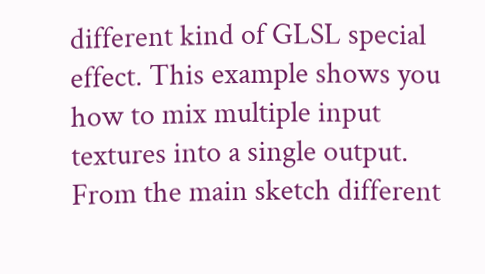different kind of GLSL special effect. This example shows you how to mix multiple input textures into a single output. From the main sketch different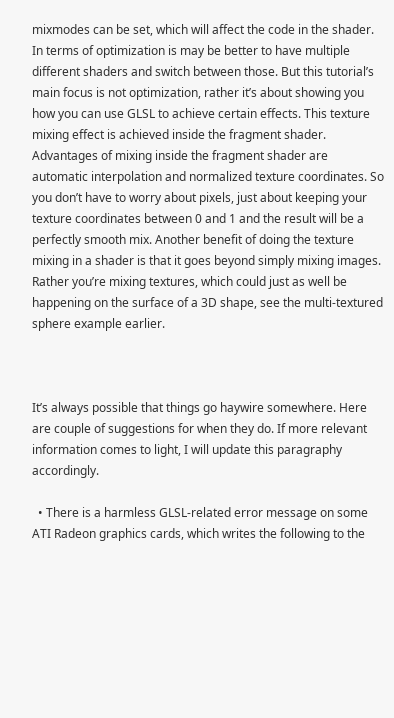mixmodes can be set, which will affect the code in the shader. In terms of optimization is may be better to have multiple different shaders and switch between those. But this tutorial’s main focus is not optimization, rather it’s about showing you how you can use GLSL to achieve certain effects. This texture mixing effect is achieved inside the fragment shader. Advantages of mixing inside the fragment shader are automatic interpolation and normalized texture coordinates. So you don’t have to worry about pixels, just about keeping your texture coordinates between 0 and 1 and the result will be a perfectly smooth mix. Another benefit of doing the texture mixing in a shader is that it goes beyond simply mixing images. Rather you’re mixing textures, which could just as well be happening on the surface of a 3D shape, see the multi-textured sphere example earlier.



It’s always possible that things go haywire somewhere. Here are couple of suggestions for when they do. If more relevant information comes to light, I will update this paragraphy accordingly.

  • There is a harmless GLSL-related error message on some ATI Radeon graphics cards, which writes the following to the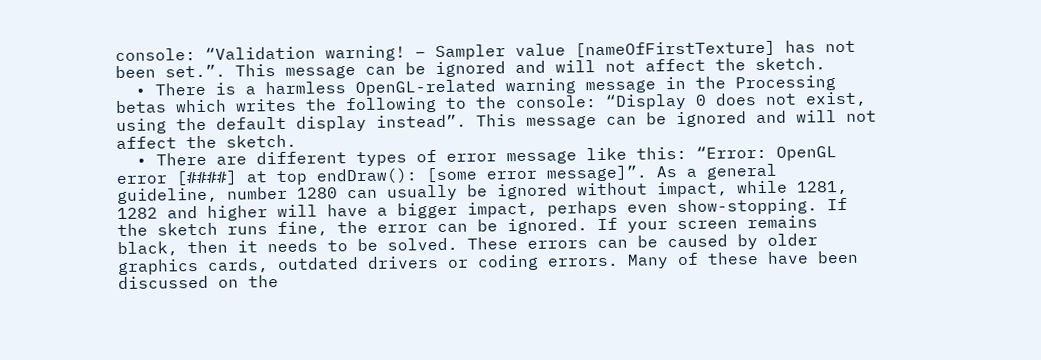console: “Validation warning! – Sampler value [nameOfFirstTexture] has not been set.”. This message can be ignored and will not affect the sketch.
  • There is a harmless OpenGL-related warning message in the Processing betas which writes the following to the console: “Display 0 does not exist, using the default display instead”. This message can be ignored and will not affect the sketch.
  • There are different types of error message like this: “Error: OpenGL error [####] at top endDraw(): [some error message]”. As a general guideline, number 1280 can usually be ignored without impact, while 1281, 1282 and higher will have a bigger impact, perhaps even show-stopping. If the sketch runs fine, the error can be ignored. If your screen remains black, then it needs to be solved. These errors can be caused by older graphics cards, outdated drivers or coding errors. Many of these have been discussed on the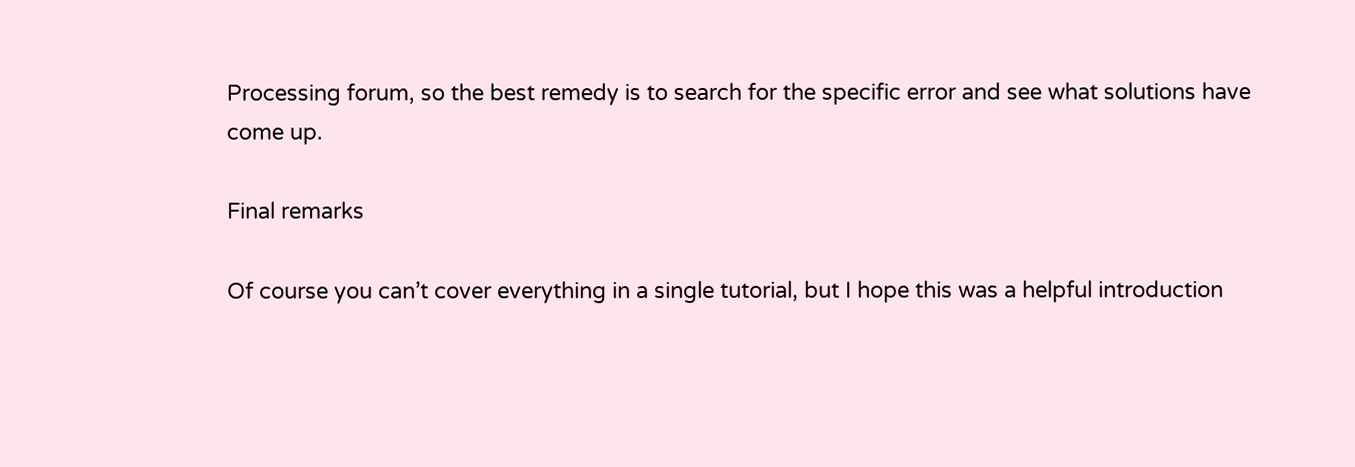Processing forum, so the best remedy is to search for the specific error and see what solutions have come up.

Final remarks

Of course you can’t cover everything in a single tutorial, but I hope this was a helpful introduction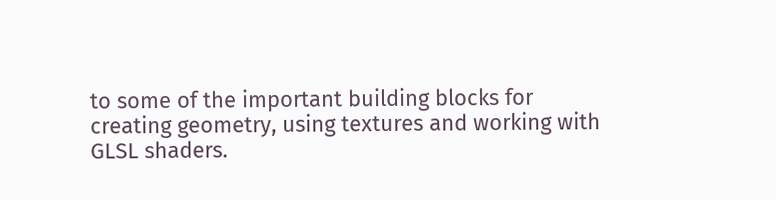to some of the important building blocks for creating geometry, using textures and working with GLSL shaders.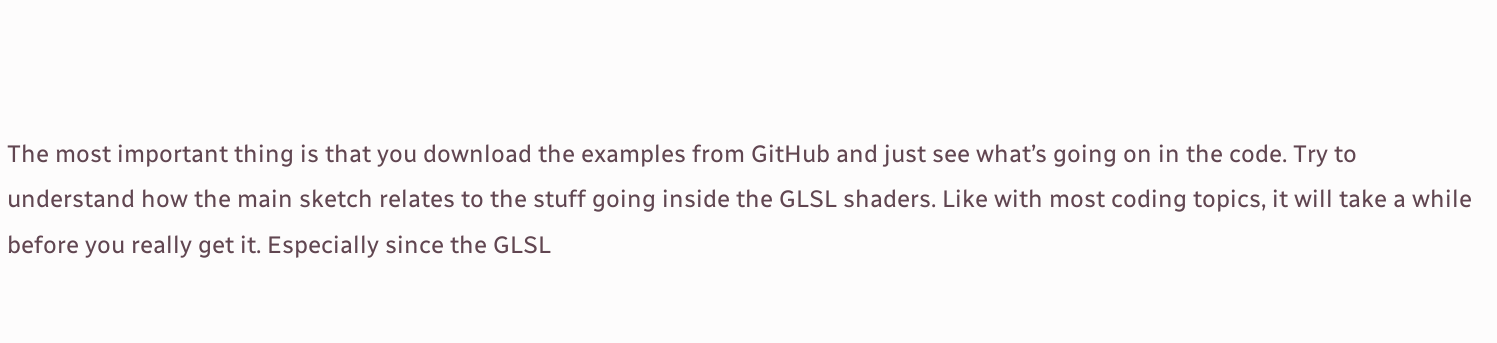The most important thing is that you download the examples from GitHub and just see what’s going on in the code. Try to understand how the main sketch relates to the stuff going inside the GLSL shaders. Like with most coding topics, it will take a while before you really get it. Especially since the GLSL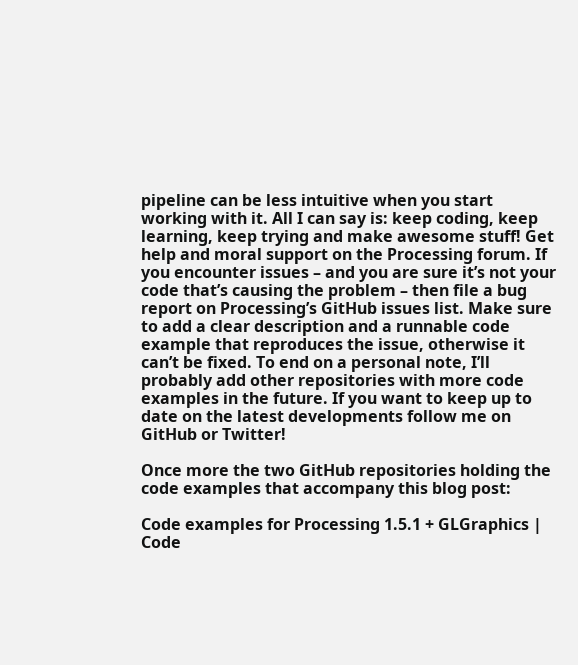pipeline can be less intuitive when you start working with it. All I can say is: keep coding, keep learning, keep trying and make awesome stuff! Get help and moral support on the Processing forum. If you encounter issues – and you are sure it’s not your code that’s causing the problem – then file a bug report on Processing’s GitHub issues list. Make sure to add a clear description and a runnable code example that reproduces the issue, otherwise it can’t be fixed. To end on a personal note, I’ll probably add other repositories with more code examples in the future. If you want to keep up to date on the latest developments follow me on GitHub or Twitter!

Once more the two GitHub repositories holding the code examples that accompany this blog post:

Code examples for Processing 1.5.1 + GLGraphics | Code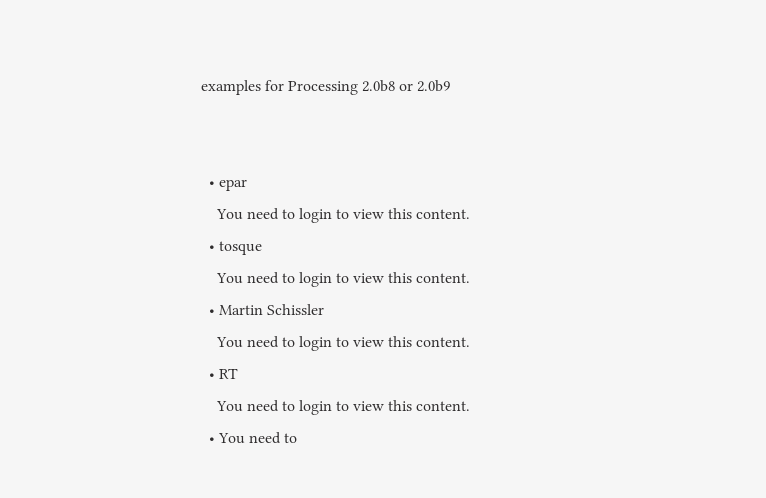examples for Processing 2.0b8 or 2.0b9


  • epar
    You need to login to view this content.
  • tosque
    You need to login to view this content.
  • Martin Schissler
    You need to login to view this content.
  • RT
    You need to login to view this content.
  • You need to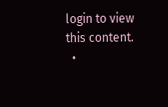login to view this content.
  •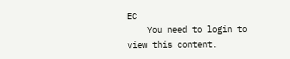EC
    You need to login to view this content.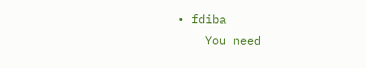• fdiba
    You need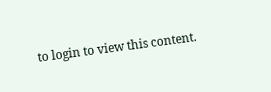to login to view this content.